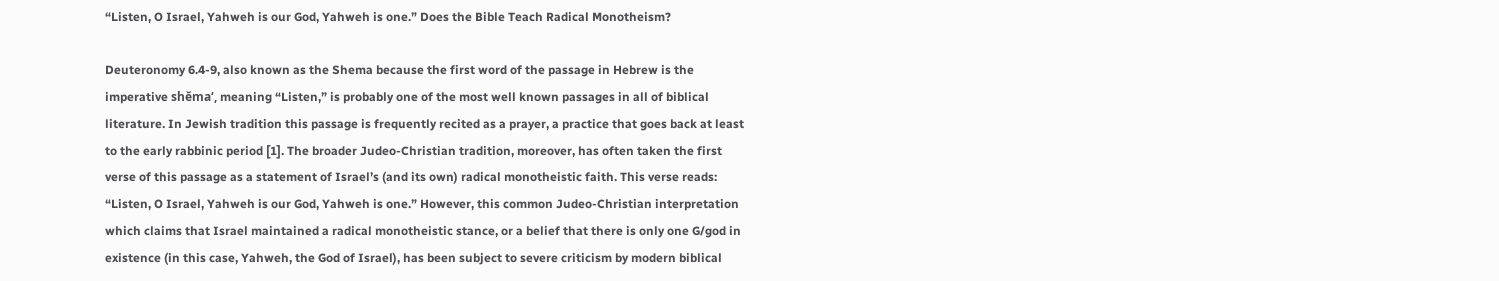“Listen, O Israel, Yahweh is our God, Yahweh is one.” Does the Bible Teach Radical Monotheism?

Deuteronomy 6.4-9, also known as the Shema because the first word of the passage in Hebrew is the imperative shĕma‘, meaning “Listen,” is probably one of the most well known passages in all of biblical literature. In Jewish tradition this passage is frequently recited as a prayer, a practice that goes back at least to the early rabbinic period [1]. The broader Judeo-Christian tradition, moreover, has often taken the first verse of this passage as a statement of Israel’s (and its own) radical monotheistic faith. This verse reads: “Listen, O Israel, Yahweh is our God, Yahweh is one.” However, this common Judeo-Christian interpretation which claims that Israel maintained a radical monotheistic stance, or a belief that there is only one G/god in existence (in this case, Yahweh, the God of Israel), has been subject to severe criticism by modern biblical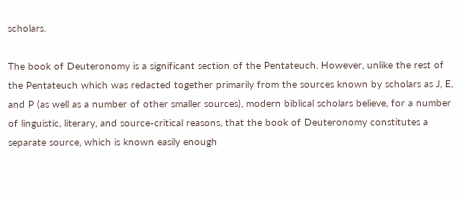scholars.

The book of Deuteronomy is a significant section of the Pentateuch. However, unlike the rest of the Pentateuch which was redacted together primarily from the sources known by scholars as J, E, and P (as well as a number of other smaller sources), modern biblical scholars believe, for a number of linguistic, literary, and source-critical reasons, that the book of Deuteronomy constitutes a separate source, which is known easily enough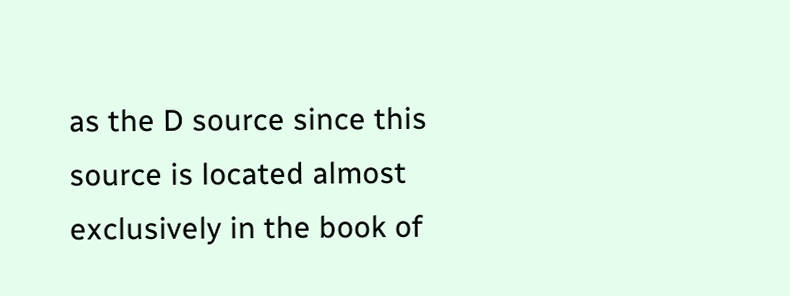as the D source since this source is located almost exclusively in the book of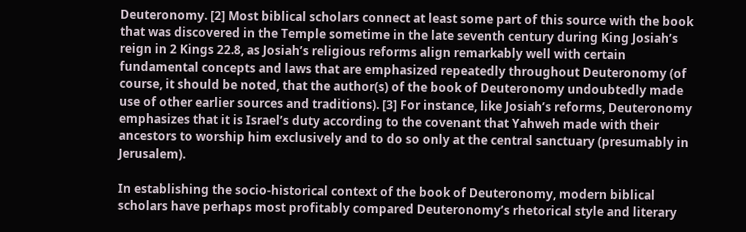Deuteronomy. [2] Most biblical scholars connect at least some part of this source with the book that was discovered in the Temple sometime in the late seventh century during King Josiah’s reign in 2 Kings 22.8, as Josiah’s religious reforms align remarkably well with certain fundamental concepts and laws that are emphasized repeatedly throughout Deuteronomy (of course, it should be noted, that the author(s) of the book of Deuteronomy undoubtedly made use of other earlier sources and traditions). [3] For instance, like Josiah’s reforms, Deuteronomy emphasizes that it is Israel’s duty according to the covenant that Yahweh made with their ancestors to worship him exclusively and to do so only at the central sanctuary (presumably in Jerusalem).

In establishing the socio-historical context of the book of Deuteronomy, modern biblical scholars have perhaps most profitably compared Deuteronomy’s rhetorical style and literary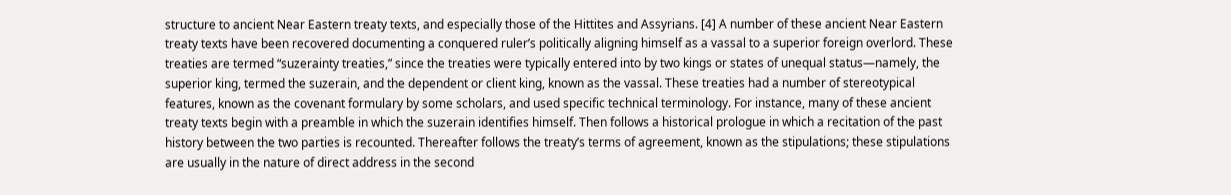structure to ancient Near Eastern treaty texts, and especially those of the Hittites and Assyrians. [4] A number of these ancient Near Eastern treaty texts have been recovered documenting a conquered ruler’s politically aligning himself as a vassal to a superior foreign overlord. These treaties are termed “suzerainty treaties,” since the treaties were typically entered into by two kings or states of unequal status—namely, the superior king, termed the suzerain, and the dependent or client king, known as the vassal. These treaties had a number of stereotypical features, known as the covenant formulary by some scholars, and used specific technical terminology. For instance, many of these ancient treaty texts begin with a preamble in which the suzerain identifies himself. Then follows a historical prologue in which a recitation of the past history between the two parties is recounted. Thereafter follows the treaty’s terms of agreement, known as the stipulations; these stipulations are usually in the nature of direct address in the second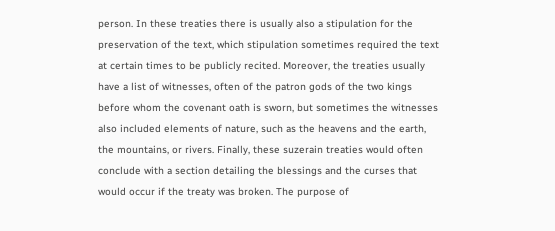person. In these treaties there is usually also a stipulation for the preservation of the text, which stipulation sometimes required the text at certain times to be publicly recited. Moreover, the treaties usually have a list of witnesses, often of the patron gods of the two kings before whom the covenant oath is sworn, but sometimes the witnesses also included elements of nature, such as the heavens and the earth, the mountains, or rivers. Finally, these suzerain treaties would often conclude with a section detailing the blessings and the curses that would occur if the treaty was broken. The purpose of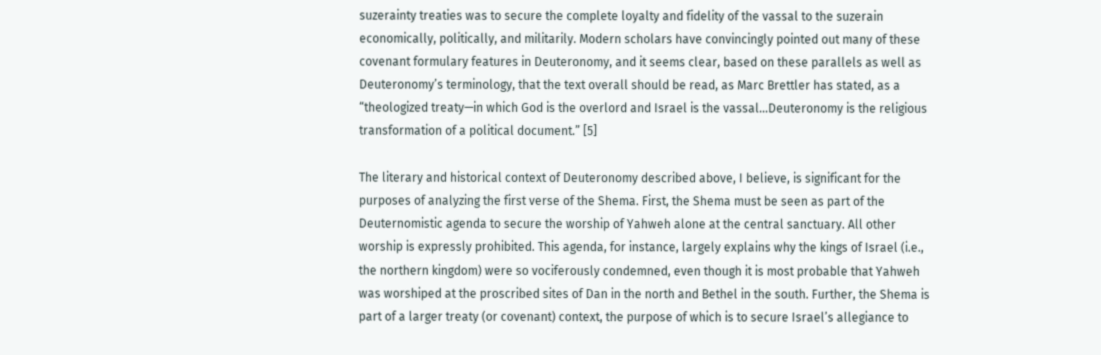suzerainty treaties was to secure the complete loyalty and fidelity of the vassal to the suzerain economically, politically, and militarily. Modern scholars have convincingly pointed out many of these covenant formulary features in Deuteronomy, and it seems clear, based on these parallels as well as Deuteronomy’s terminology, that the text overall should be read, as Marc Brettler has stated, as a “theologized treaty—in which God is the overlord and Israel is the vassal…Deuteronomy is the religious transformation of a political document.” [5]

The literary and historical context of Deuteronomy described above, I believe, is significant for the purposes of analyzing the first verse of the Shema. First, the Shema must be seen as part of the Deuternomistic agenda to secure the worship of Yahweh alone at the central sanctuary. All other worship is expressly prohibited. This agenda, for instance, largely explains why the kings of Israel (i.e., the northern kingdom) were so vociferously condemned, even though it is most probable that Yahweh was worshiped at the proscribed sites of Dan in the north and Bethel in the south. Further, the Shema is part of a larger treaty (or covenant) context, the purpose of which is to secure Israel’s allegiance to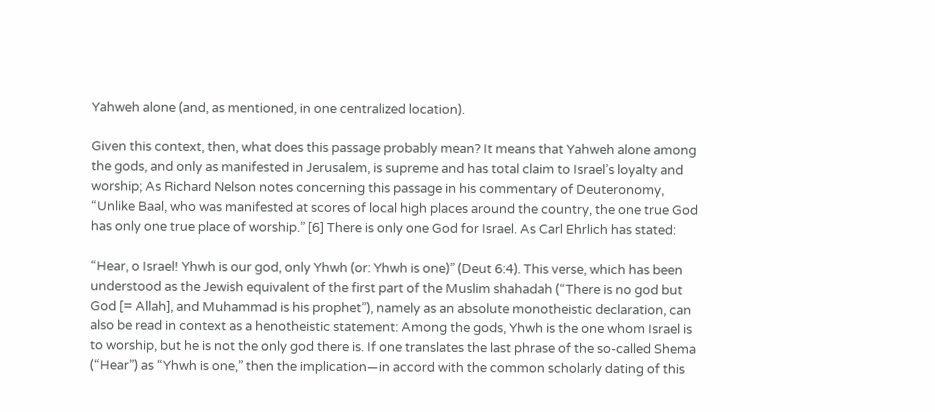Yahweh alone (and, as mentioned, in one centralized location).

Given this context, then, what does this passage probably mean? It means that Yahweh alone among the gods, and only as manifested in Jerusalem, is supreme and has total claim to Israel’s loyalty and worship; As Richard Nelson notes concerning this passage in his commentary of Deuteronomy, “Unlike Baal, who was manifested at scores of local high places around the country, the one true God has only one true place of worship.” [6] There is only one God for Israel. As Carl Ehrlich has stated:

“Hear, o Israel! Yhwh is our god, only Yhwh (or: Yhwh is one)” (Deut 6:4). This verse, which has been understood as the Jewish equivalent of the first part of the Muslim shahadah (“There is no god but God [= Allah], and Muhammad is his prophet”), namely as an absolute monotheistic declaration, can also be read in context as a henotheistic statement: Among the gods, Yhwh is the one whom Israel is to worship, but he is not the only god there is. If one translates the last phrase of the so-called Shema (“Hear”) as “Yhwh is one,” then the implication—in accord with the common scholarly dating of this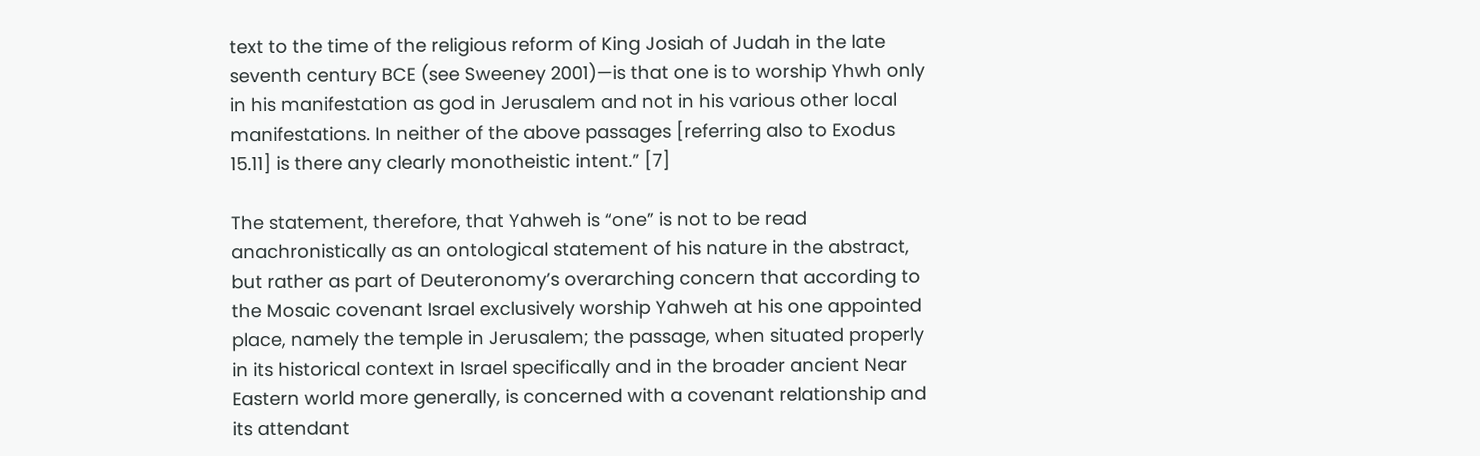text to the time of the religious reform of King Josiah of Judah in the late seventh century BCE (see Sweeney 2001)—is that one is to worship Yhwh only in his manifestation as god in Jerusalem and not in his various other local manifestations. In neither of the above passages [referring also to Exodus 15.11] is there any clearly monotheistic intent.” [7]

The statement, therefore, that Yahweh is “one” is not to be read anachronistically as an ontological statement of his nature in the abstract, but rather as part of Deuteronomy’s overarching concern that according to the Mosaic covenant Israel exclusively worship Yahweh at his one appointed place, namely the temple in Jerusalem; the passage, when situated properly in its historical context in Israel specifically and in the broader ancient Near Eastern world more generally, is concerned with a covenant relationship and its attendant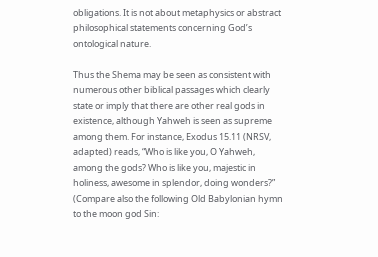obligations. It is not about metaphysics or abstract philosophical statements concerning God’s ontological nature.

Thus the Shema may be seen as consistent with numerous other biblical passages which clearly state or imply that there are other real gods in existence, although Yahweh is seen as supreme among them. For instance, Exodus 15.11 (NRSV, adapted) reads, “Who is like you, O Yahweh, among the gods? Who is like you, majestic in holiness, awesome in splendor, doing wonders?” (Compare also the following Old Babylonian hymn to the moon god Sin: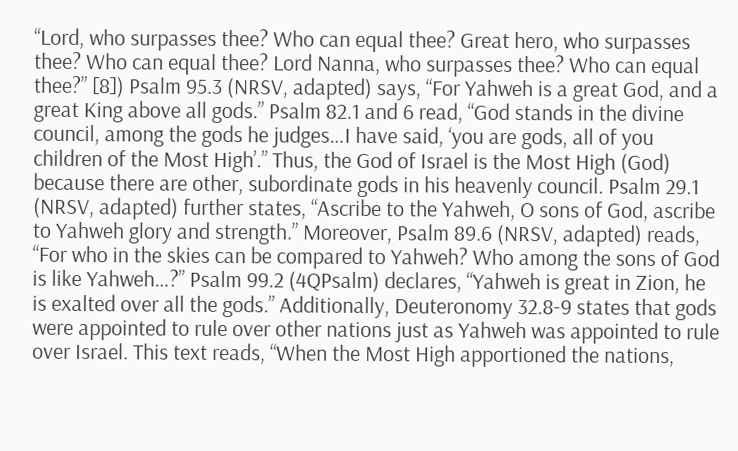“Lord, who surpasses thee? Who can equal thee? Great hero, who surpasses thee? Who can equal thee? Lord Nanna, who surpasses thee? Who can equal thee?” [8]) Psalm 95.3 (NRSV, adapted) says, “For Yahweh is a great God, and a great King above all gods.” Psalm 82.1 and 6 read, “God stands in the divine council, among the gods he judges…I have said, ‘you are gods, all of you children of the Most High’.” Thus, the God of Israel is the Most High (God) because there are other, subordinate gods in his heavenly council. Psalm 29.1 (NRSV, adapted) further states, “Ascribe to the Yahweh, O sons of God, ascribe to Yahweh glory and strength.” Moreover, Psalm 89.6 (NRSV, adapted) reads, “For who in the skies can be compared to Yahweh? Who among the sons of God is like Yahweh…?” Psalm 99.2 (4QPsalm) declares, “Yahweh is great in Zion, he is exalted over all the gods.” Additionally, Deuteronomy 32.8-9 states that gods were appointed to rule over other nations just as Yahweh was appointed to rule over Israel. This text reads, “When the Most High apportioned the nations,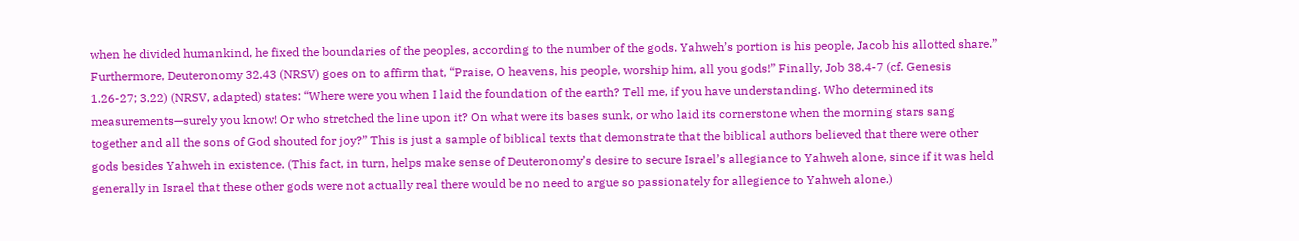when he divided humankind, he fixed the boundaries of the peoples, according to the number of the gods. Yahweh’s portion is his people, Jacob his allotted share.” Furthermore, Deuteronomy 32.43 (NRSV) goes on to affirm that, “Praise, O heavens, his people, worship him, all you gods!” Finally, Job 38.4-7 (cf. Genesis 1.26-27; 3.22) (NRSV, adapted) states: “Where were you when I laid the foundation of the earth? Tell me, if you have understanding. Who determined its measurements—surely you know! Or who stretched the line upon it? On what were its bases sunk, or who laid its cornerstone when the morning stars sang together and all the sons of God shouted for joy?” This is just a sample of biblical texts that demonstrate that the biblical authors believed that there were other gods besides Yahweh in existence. (This fact, in turn, helps make sense of Deuteronomy’s desire to secure Israel’s allegiance to Yahweh alone, since if it was held generally in Israel that these other gods were not actually real there would be no need to argue so passionately for allegience to Yahweh alone.)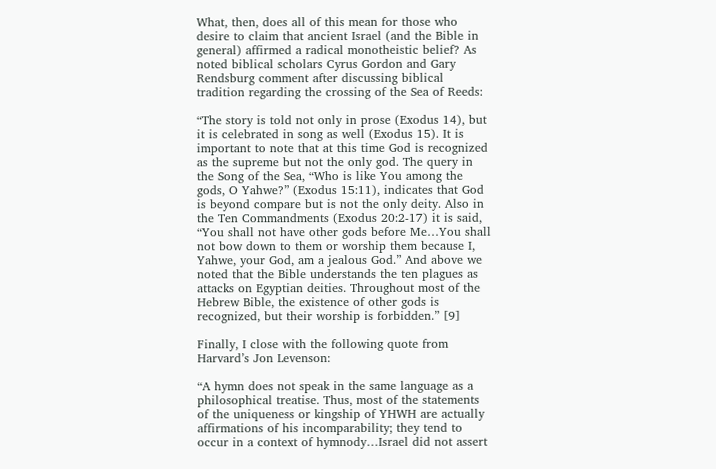What, then, does all of this mean for those who desire to claim that ancient Israel (and the Bible in general) affirmed a radical monotheistic belief? As noted biblical scholars Cyrus Gordon and Gary Rendsburg comment after discussing biblical tradition regarding the crossing of the Sea of Reeds:

“The story is told not only in prose (Exodus 14), but it is celebrated in song as well (Exodus 15). It is important to note that at this time God is recognized as the supreme but not the only god. The query in the Song of the Sea, “Who is like You among the gods, O Yahwe?” (Exodus 15:11), indicates that God is beyond compare but is not the only deity. Also in the Ten Commandments (Exodus 20:2-17) it is said, “You shall not have other gods before Me…You shall not bow down to them or worship them because I, Yahwe, your God, am a jealous God.” And above we noted that the Bible understands the ten plagues as attacks on Egyptian deities. Throughout most of the Hebrew Bible, the existence of other gods is recognized, but their worship is forbidden.” [9]

Finally, I close with the following quote from Harvard’s Jon Levenson:

“A hymn does not speak in the same language as a philosophical treatise. Thus, most of the statements of the uniqueness or kingship of YHWH are actually affirmations of his incomparability; they tend to occur in a context of hymnody…Israel did not assert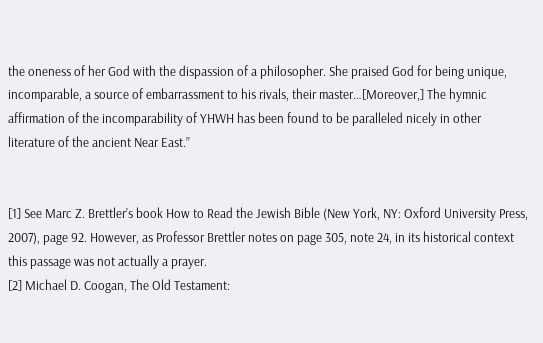the oneness of her God with the dispassion of a philosopher. She praised God for being unique, incomparable, a source of embarrassment to his rivals, their master…[Moreover,] The hymnic affirmation of the incomparability of YHWH has been found to be paralleled nicely in other literature of the ancient Near East.”


[1] See Marc Z. Brettler’s book How to Read the Jewish Bible (New York, NY: Oxford University Press, 2007), page 92. However, as Professor Brettler notes on page 305, note 24, in its historical context this passage was not actually a prayer.
[2] Michael D. Coogan, The Old Testament: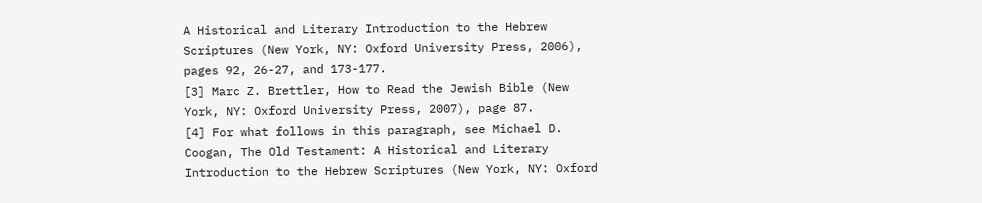A Historical and Literary Introduction to the Hebrew Scriptures (New York, NY: Oxford University Press, 2006), pages 92, 26-27, and 173-177.
[3] Marc Z. Brettler, How to Read the Jewish Bible (New York, NY: Oxford University Press, 2007), page 87.
[4] For what follows in this paragraph, see Michael D. Coogan, The Old Testament: A Historical and Literary Introduction to the Hebrew Scriptures (New York, NY: Oxford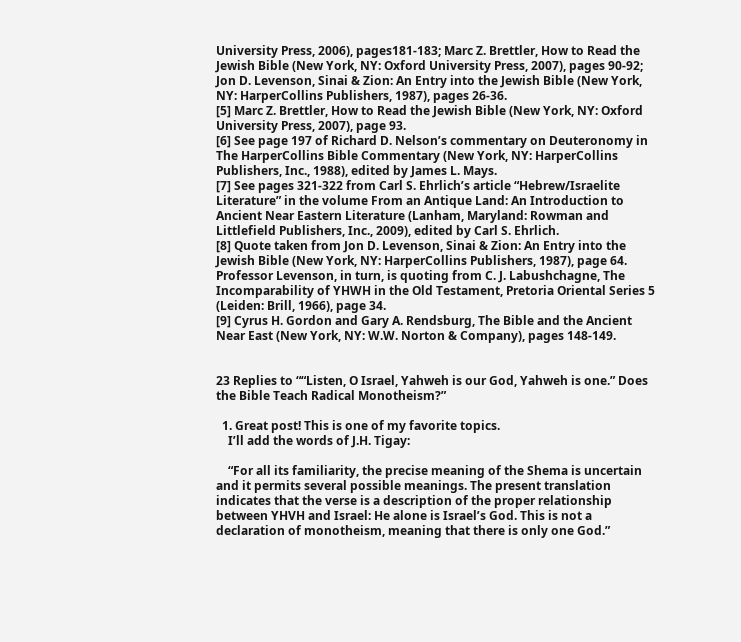University Press, 2006), pages181-183; Marc Z. Brettler, How to Read the Jewish Bible (New York, NY: Oxford University Press, 2007), pages 90-92; Jon D. Levenson, Sinai & Zion: An Entry into the Jewish Bible (New York, NY: HarperCollins Publishers, 1987), pages 26-36.
[5] Marc Z. Brettler, How to Read the Jewish Bible (New York, NY: Oxford University Press, 2007), page 93.
[6] See page 197 of Richard D. Nelson’s commentary on Deuteronomy in The HarperCollins Bible Commentary (New York, NY: HarperCollins Publishers, Inc., 1988), edited by James L. Mays.
[7] See pages 321-322 from Carl S. Ehrlich’s article “Hebrew/Israelite Literature” in the volume From an Antique Land: An Introduction to Ancient Near Eastern Literature (Lanham, Maryland: Rowman and Littlefield Publishers, Inc., 2009), edited by Carl S. Ehrlich.
[8] Quote taken from Jon D. Levenson, Sinai & Zion: An Entry into the Jewish Bible (New York, NY: HarperCollins Publishers, 1987), page 64. Professor Levenson, in turn, is quoting from C. J. Labushchagne, The Incomparability of YHWH in the Old Testament, Pretoria Oriental Series 5 (Leiden: Brill, 1966), page 34.
[9] Cyrus H. Gordon and Gary A. Rendsburg, The Bible and the Ancient Near East (New York, NY: W.W. Norton & Company), pages 148-149.


23 Replies to ““Listen, O Israel, Yahweh is our God, Yahweh is one.” Does the Bible Teach Radical Monotheism?”

  1. Great post! This is one of my favorite topics.
    I’ll add the words of J.H. Tigay:

    “For all its familiarity, the precise meaning of the Shema is uncertain and it permits several possible meanings. The present translation indicates that the verse is a description of the proper relationship between YHVH and Israel: He alone is Israel’s God. This is not a declaration of monotheism, meaning that there is only one God.”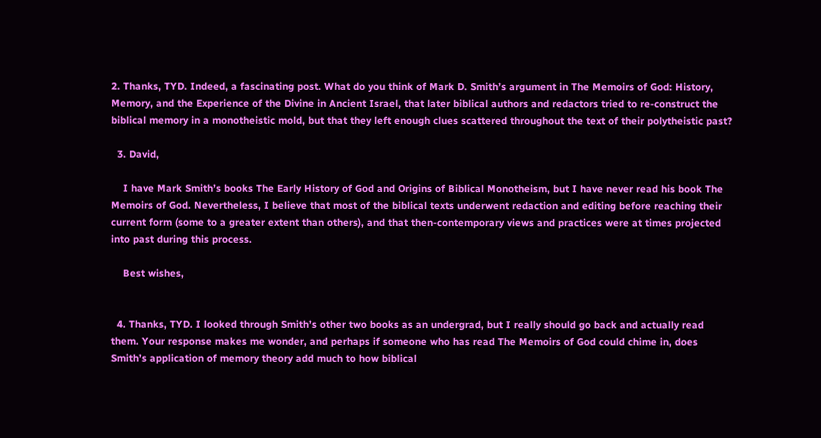2. Thanks, TYD. Indeed, a fascinating post. What do you think of Mark D. Smith’s argument in The Memoirs of God: History, Memory, and the Experience of the Divine in Ancient Israel, that later biblical authors and redactors tried to re-construct the biblical memory in a monotheistic mold, but that they left enough clues scattered throughout the text of their polytheistic past?

  3. David,

    I have Mark Smith’s books The Early History of God and Origins of Biblical Monotheism, but I have never read his book The Memoirs of God. Nevertheless, I believe that most of the biblical texts underwent redaction and editing before reaching their current form (some to a greater extent than others), and that then-contemporary views and practices were at times projected into past during this process.

    Best wishes,


  4. Thanks, TYD. I looked through Smith’s other two books as an undergrad, but I really should go back and actually read them. Your response makes me wonder, and perhaps if someone who has read The Memoirs of God could chime in, does Smith’s application of memory theory add much to how biblical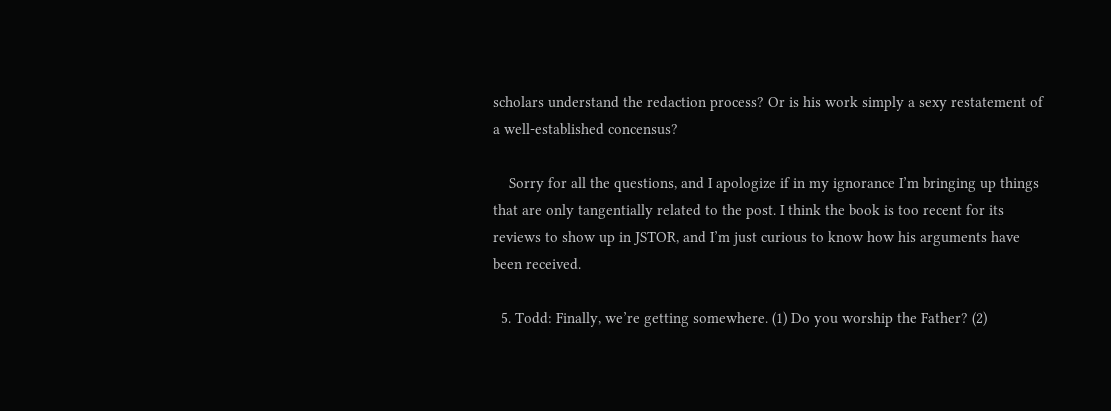scholars understand the redaction process? Or is his work simply a sexy restatement of a well-established concensus?

    Sorry for all the questions, and I apologize if in my ignorance I’m bringing up things that are only tangentially related to the post. I think the book is too recent for its reviews to show up in JSTOR, and I’m just curious to know how his arguments have been received.

  5. Todd: Finally, we’re getting somewhere. (1) Do you worship the Father? (2)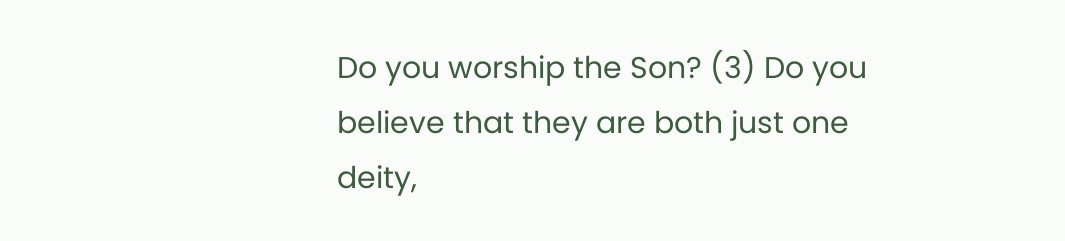Do you worship the Son? (3) Do you believe that they are both just one deity,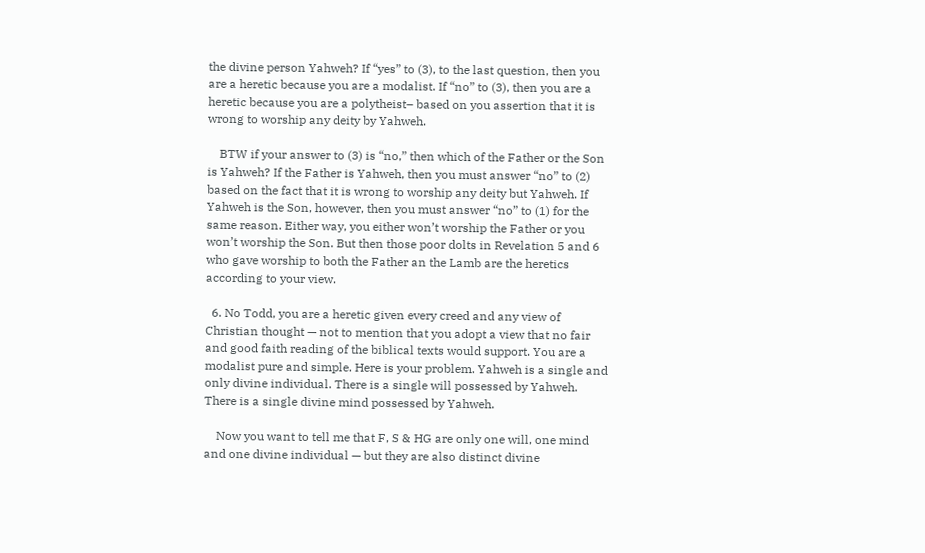the divine person Yahweh? If “yes” to (3), to the last question, then you are a heretic because you are a modalist. If “no” to (3), then you are a heretic because you are a polytheist– based on you assertion that it is wrong to worship any deity by Yahweh.

    BTW if your answer to (3) is “no,” then which of the Father or the Son is Yahweh? If the Father is Yahweh, then you must answer “no” to (2) based on the fact that it is wrong to worship any deity but Yahweh. If Yahweh is the Son, however, then you must answer “no” to (1) for the same reason. Either way, you either won’t worship the Father or you won’t worship the Son. But then those poor dolts in Revelation 5 and 6 who gave worship to both the Father an the Lamb are the heretics according to your view.

  6. No Todd, you are a heretic given every creed and any view of Christian thought — not to mention that you adopt a view that no fair and good faith reading of the biblical texts would support. You are a modalist pure and simple. Here is your problem. Yahweh is a single and only divine individual. There is a single will possessed by Yahweh. There is a single divine mind possessed by Yahweh.

    Now you want to tell me that F, S & HG are only one will, one mind and one divine individual — but they are also distinct divine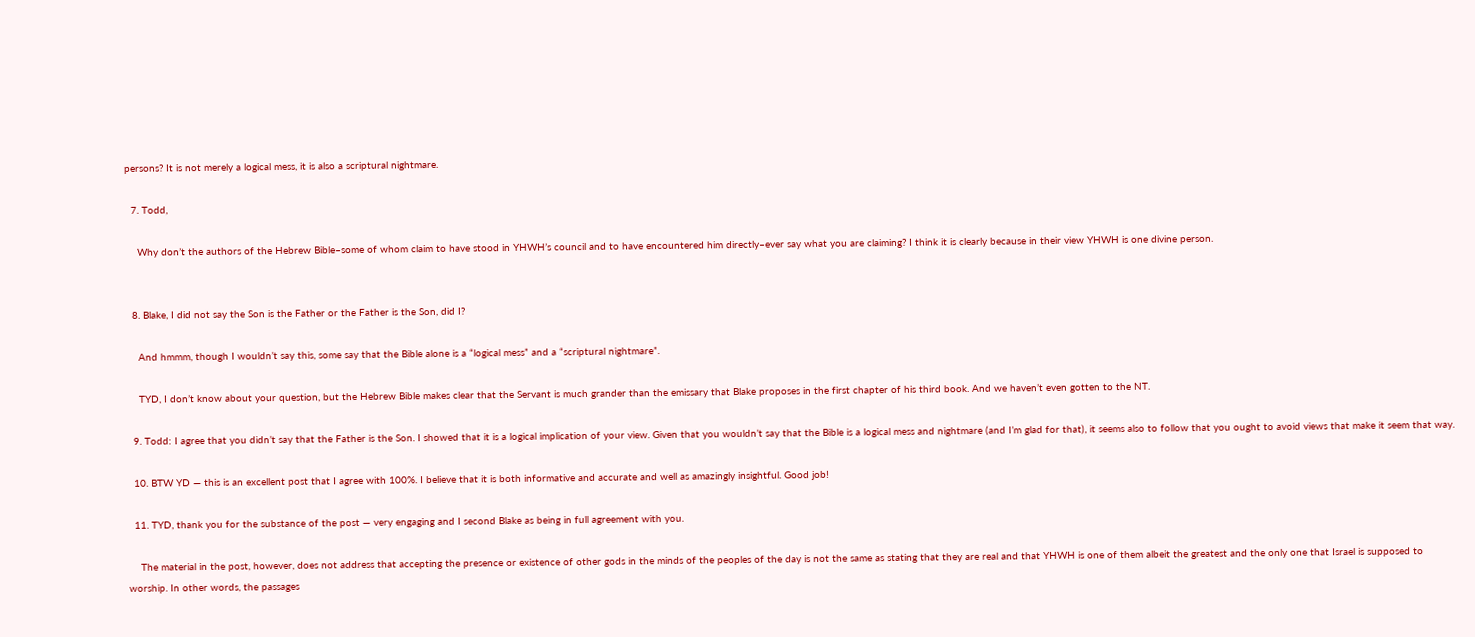persons? It is not merely a logical mess, it is also a scriptural nightmare.

  7. Todd,

    Why don’t the authors of the Hebrew Bible–some of whom claim to have stood in YHWH’s council and to have encountered him directly–ever say what you are claiming? I think it is clearly because in their view YHWH is one divine person.


  8. Blake, I did not say the Son is the Father or the Father is the Son, did I?

    And hmmm, though I wouldn’t say this, some say that the Bible alone is a “logical mess” and a “scriptural nightmare”.

    TYD, I don’t know about your question, but the Hebrew Bible makes clear that the Servant is much grander than the emissary that Blake proposes in the first chapter of his third book. And we haven’t even gotten to the NT.

  9. Todd: I agree that you didn’t say that the Father is the Son. I showed that it is a logical implication of your view. Given that you wouldn’t say that the Bible is a logical mess and nightmare (and I’m glad for that), it seems also to follow that you ought to avoid views that make it seem that way.

  10. BTW YD — this is an excellent post that I agree with 100%. I believe that it is both informative and accurate and well as amazingly insightful. Good job!

  11. TYD, thank you for the substance of the post — very engaging and I second Blake as being in full agreement with you.

    The material in the post, however, does not address that accepting the presence or existence of other gods in the minds of the peoples of the day is not the same as stating that they are real and that YHWH is one of them albeit the greatest and the only one that Israel is supposed to worship. In other words, the passages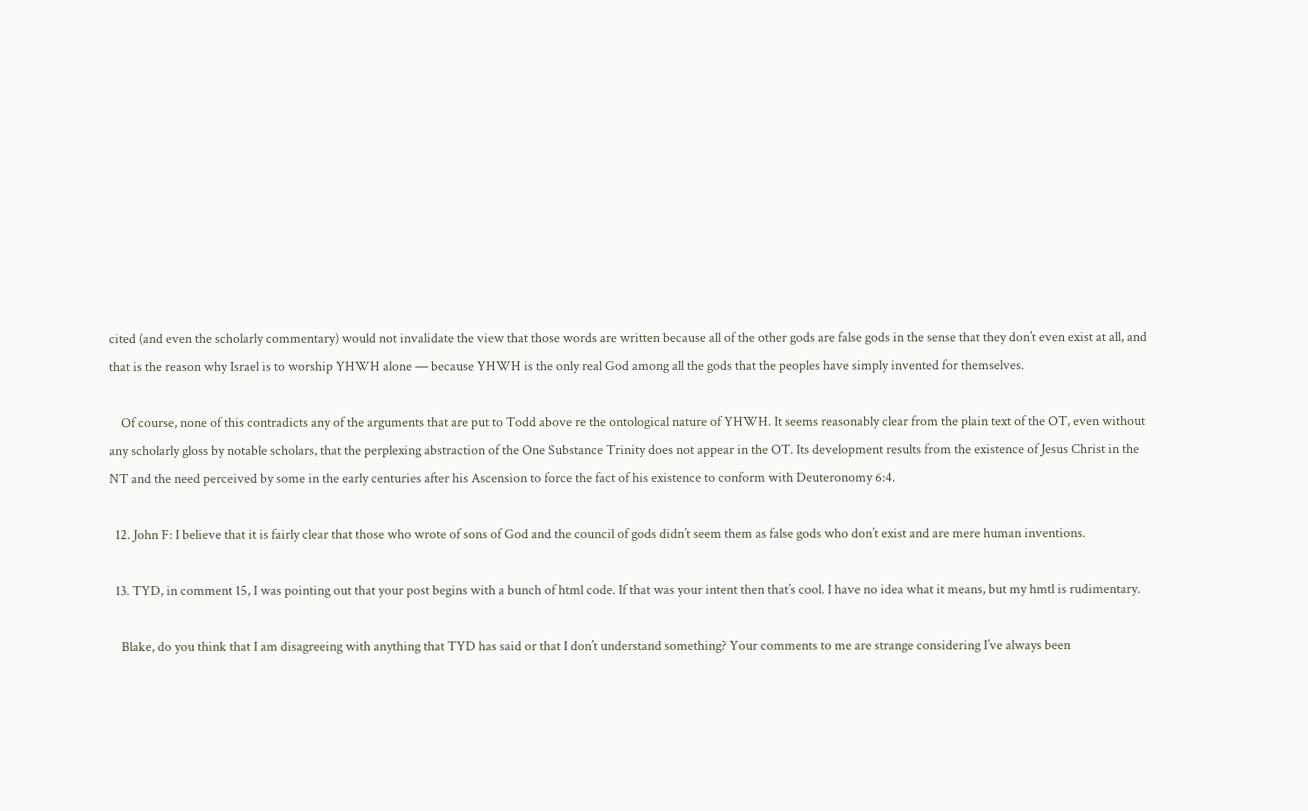cited (and even the scholarly commentary) would not invalidate the view that those words are written because all of the other gods are false gods in the sense that they don’t even exist at all, and that is the reason why Israel is to worship YHWH alone — because YHWH is the only real God among all the gods that the peoples have simply invented for themselves.

    Of course, none of this contradicts any of the arguments that are put to Todd above re the ontological nature of YHWH. It seems reasonably clear from the plain text of the OT, even without any scholarly gloss by notable scholars, that the perplexing abstraction of the One Substance Trinity does not appear in the OT. Its development results from the existence of Jesus Christ in the NT and the need perceived by some in the early centuries after his Ascension to force the fact of his existence to conform with Deuteronomy 6:4.

  12. John F: I believe that it is fairly clear that those who wrote of sons of God and the council of gods didn’t seem them as false gods who don’t exist and are mere human inventions.

  13. TYD, in comment 15, I was pointing out that your post begins with a bunch of html code. If that was your intent then that’s cool. I have no idea what it means, but my hmtl is rudimentary.

    Blake, do you think that I am disagreeing with anything that TYD has said or that I don’t understand something? Your comments to me are strange considering I’ve always been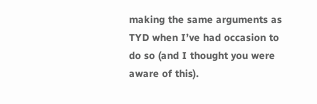making the same arguments as TYD when I’ve had occasion to do so (and I thought you were aware of this).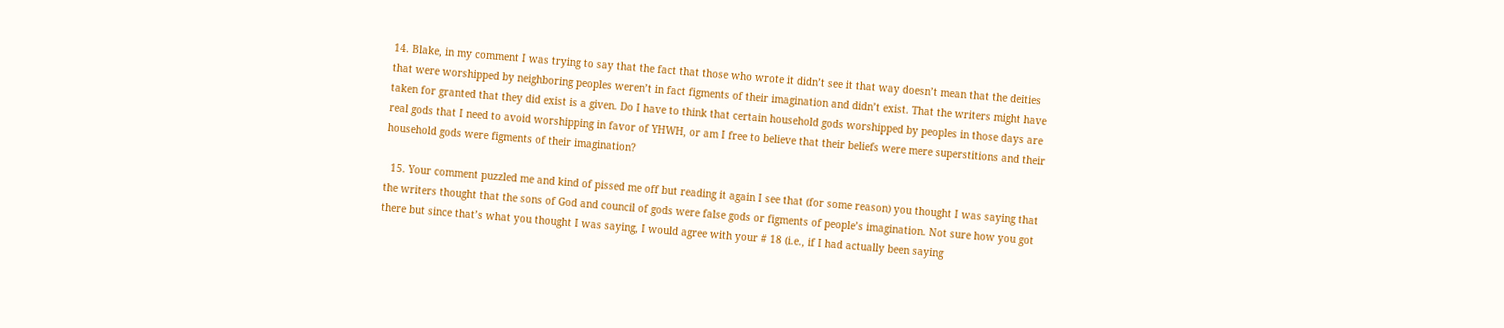14. Blake, in my comment I was trying to say that the fact that those who wrote it didn’t see it that way doesn’t mean that the deities that were worshipped by neighboring peoples weren’t in fact figments of their imagination and didn’t exist. That the writers might have taken for granted that they did exist is a given. Do I have to think that certain household gods worshipped by peoples in those days are real gods that I need to avoid worshipping in favor of YHWH, or am I free to believe that their beliefs were mere superstitions and their household gods were figments of their imagination?

  15. Your comment puzzled me and kind of pissed me off but reading it again I see that (for some reason) you thought I was saying that the writers thought that the sons of God and council of gods were false gods or figments of people’s imagination. Not sure how you got there but since that’s what you thought I was saying, I would agree with your # 18 (i.e., if I had actually been saying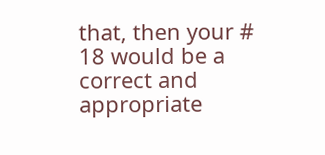that, then your # 18 would be a correct and appropriate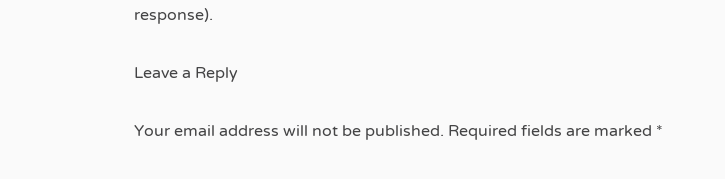response).

Leave a Reply

Your email address will not be published. Required fields are marked *